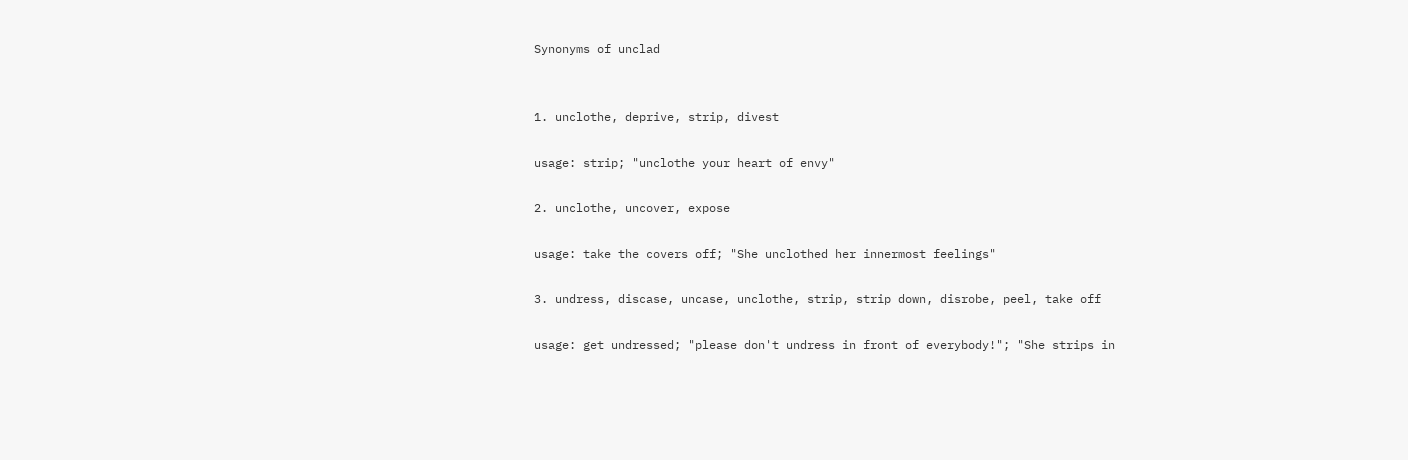Synonyms of unclad


1. unclothe, deprive, strip, divest

usage: strip; "unclothe your heart of envy"

2. unclothe, uncover, expose

usage: take the covers off; "She unclothed her innermost feelings"

3. undress, discase, uncase, unclothe, strip, strip down, disrobe, peel, take off

usage: get undressed; "please don't undress in front of everybody!"; "She strips in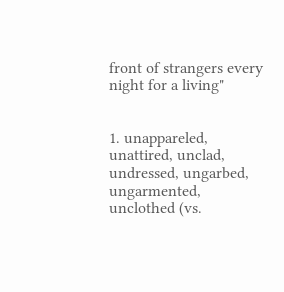front of strangers every night for a living"


1. unappareled, unattired, unclad, undressed, ungarbed, ungarmented, unclothed (vs.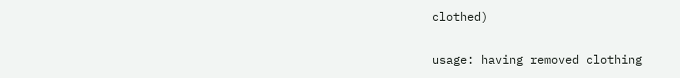clothed)

usage: having removed clothing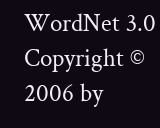WordNet 3.0 Copyright © 2006 by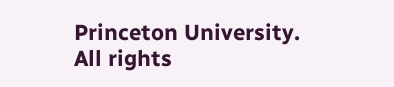Princeton University.
All rights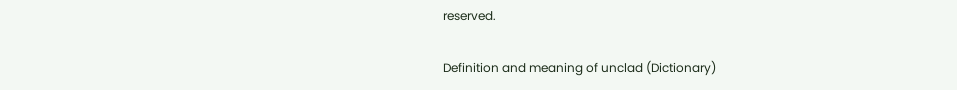reserved.

Definition and meaning of unclad (Dictionary)